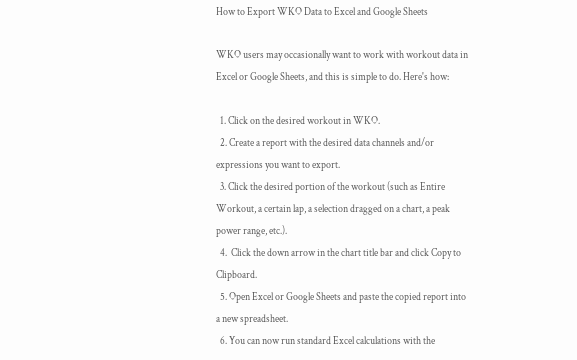How to Export WKO Data to Excel and Google Sheets

WKO users may occasionally want to work with workout data in Excel or Google Sheets, and this is simple to do. Here's how:

  1. Click on the desired workout in WKO.
  2. Create a report with the desired data channels and/or expressions you want to export.
  3. Click the desired portion of the workout (such as Entire Workout, a certain lap, a selection dragged on a chart, a peak power range, etc.).
  4.  Click the down arrow in the chart title bar and click Copy to Clipboard.
  5. Open Excel or Google Sheets and paste the copied report into a new spreadsheet.
  6. You can now run standard Excel calculations with the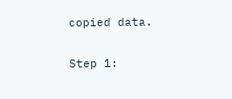copied data.

Step 1: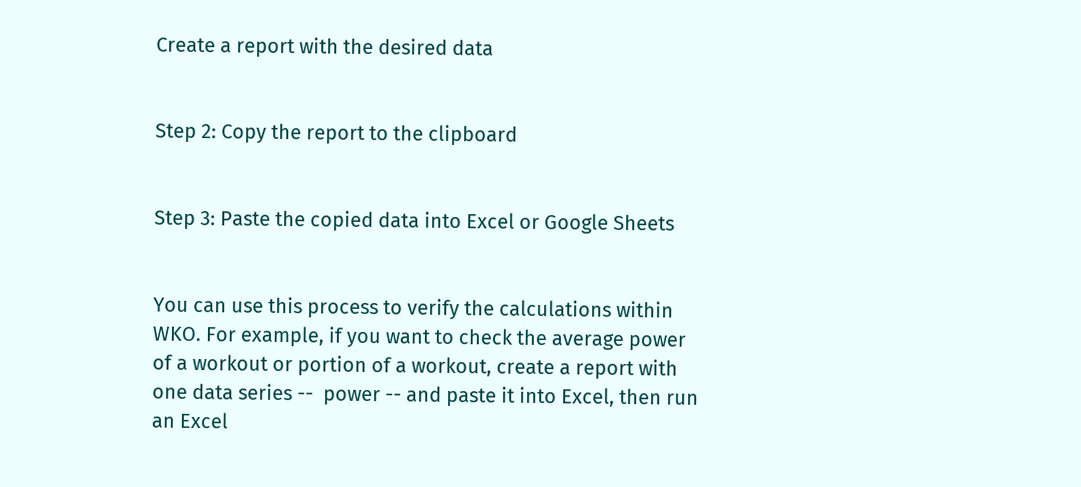Create a report with the desired data


Step 2: Copy the report to the clipboard


Step 3: Paste the copied data into Excel or Google Sheets


You can use this process to verify the calculations within WKO. For example, if you want to check the average power of a workout or portion of a workout, create a report with one data series --  power -- and paste it into Excel, then run an Excel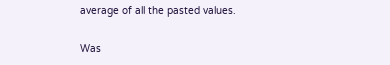average of all the pasted values.

Was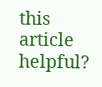this article helpful?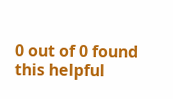0 out of 0 found this helpful